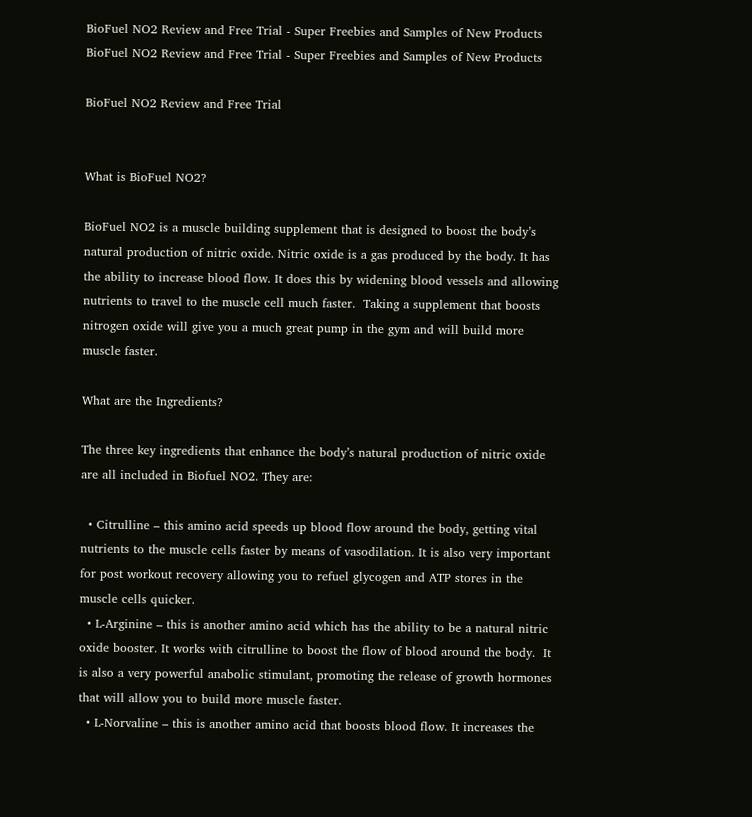BioFuel NO2 Review and Free Trial - Super Freebies and Samples of New Products BioFuel NO2 Review and Free Trial - Super Freebies and Samples of New Products

BioFuel NO2 Review and Free Trial


What is BioFuel NO2?

BioFuel NO2 is a muscle building supplement that is designed to boost the body’s natural production of nitric oxide. Nitric oxide is a gas produced by the body. It has the ability to increase blood flow. It does this by widening blood vessels and allowing nutrients to travel to the muscle cell much faster.  Taking a supplement that boosts nitrogen oxide will give you a much great pump in the gym and will build more muscle faster.

What are the Ingredients?

The three key ingredients that enhance the body’s natural production of nitric oxide are all included in Biofuel NO2. They are:

  • Citrulline – this amino acid speeds up blood flow around the body, getting vital nutrients to the muscle cells faster by means of vasodilation. It is also very important for post workout recovery allowing you to refuel glycogen and ATP stores in the muscle cells quicker.
  • L-Arginine – this is another amino acid which has the ability to be a natural nitric oxide booster. It works with citrulline to boost the flow of blood around the body.  It is also a very powerful anabolic stimulant, promoting the release of growth hormones that will allow you to build more muscle faster.
  • L-Norvaline – this is another amino acid that boosts blood flow. It increases the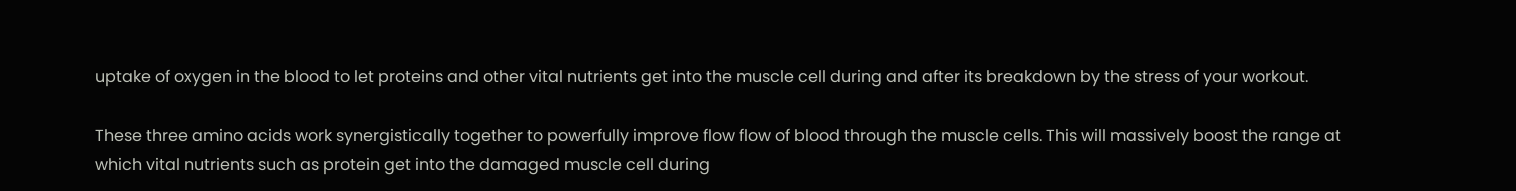uptake of oxygen in the blood to let proteins and other vital nutrients get into the muscle cell during and after its breakdown by the stress of your workout.

These three amino acids work synergistically together to powerfully improve flow flow of blood through the muscle cells. This will massively boost the range at which vital nutrients such as protein get into the damaged muscle cell during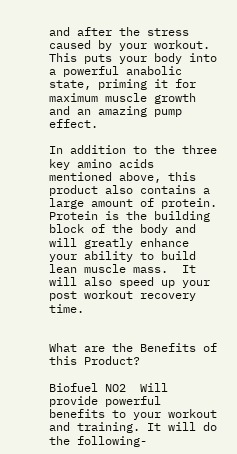and after the stress caused by your workout. This puts your body into a powerful anabolic state, priming it for maximum muscle growth and an amazing pump effect.

In addition to the three key amino acids mentioned above, this product also contains a large amount of protein. Protein is the building block of the body and will greatly enhance your ability to build lean muscle mass.  It will also speed up your post workout recovery time.


What are the Benefits of this Product?

Biofuel NO2  Will provide powerful benefits to your workout and training. It will do the following-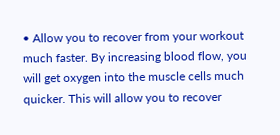• Allow you to recover from your workout much faster. By increasing blood flow, you will get oxygen into the muscle cells much quicker. This will allow you to recover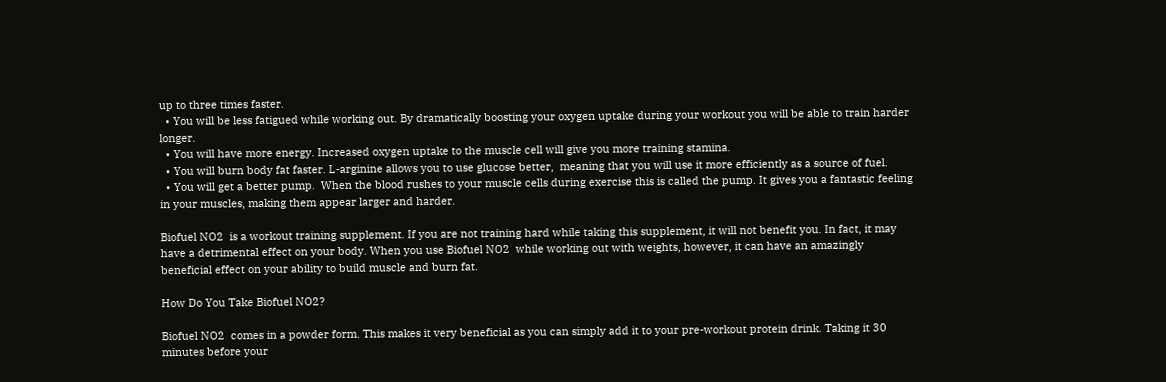up to three times faster.
  • You will be less fatigued while working out. By dramatically boosting your oxygen uptake during your workout you will be able to train harder longer.
  • You will have more energy. Increased oxygen uptake to the muscle cell will give you more training stamina.
  • You will burn body fat faster. L-arginine allows you to use glucose better,  meaning that you will use it more efficiently as a source of fuel.
  • You will get a better pump.  When the blood rushes to your muscle cells during exercise this is called the pump. It gives you a fantastic feeling in your muscles, making them appear larger and harder.

Biofuel NO2  is a workout training supplement. If you are not training hard while taking this supplement, it will not benefit you. In fact, it may have a detrimental effect on your body. When you use Biofuel NO2  while working out with weights, however, it can have an amazingly beneficial effect on your ability to build muscle and burn fat.

How Do You Take Biofuel NO2?

Biofuel NO2  comes in a powder form. This makes it very beneficial as you can simply add it to your pre-workout protein drink. Taking it 30 minutes before your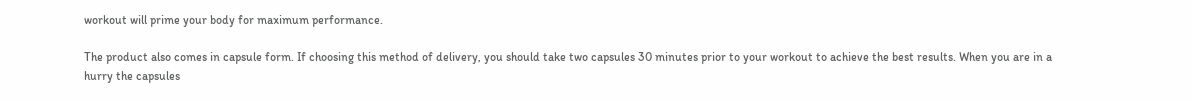workout will prime your body for maximum performance.

The product also comes in capsule form. If choosing this method of delivery, you should take two capsules 30 minutes prior to your workout to achieve the best results. When you are in a hurry the capsules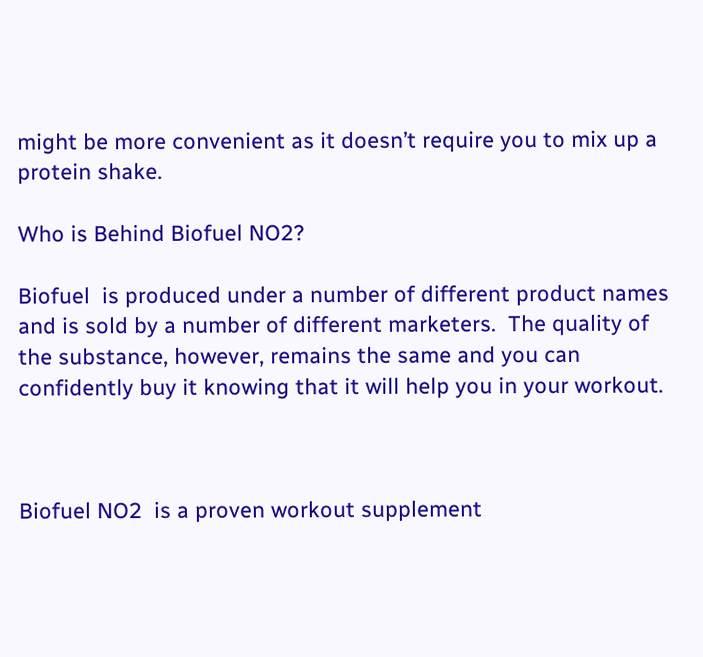might be more convenient as it doesn’t require you to mix up a protein shake.

Who is Behind Biofuel NO2?

Biofuel  is produced under a number of different product names and is sold by a number of different marketers.  The quality of the substance, however, remains the same and you can confidently buy it knowing that it will help you in your workout.



Biofuel NO2  is a proven workout supplement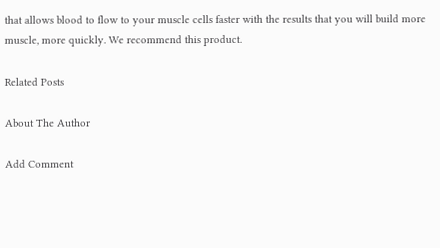that allows blood to flow to your muscle cells faster with the results that you will build more muscle, more quickly. We recommend this product.

Related Posts

About The Author

Add Comment